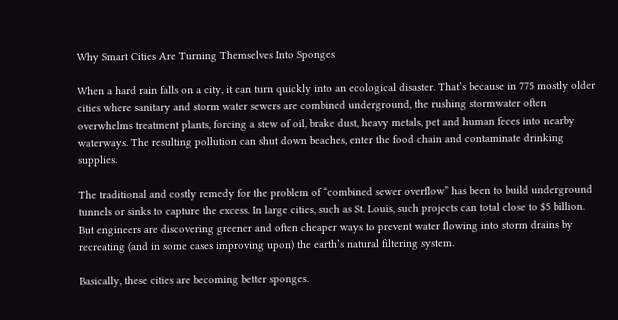Why Smart Cities Are Turning Themselves Into Sponges

When a hard rain falls on a city, it can turn quickly into an ecological disaster. That’s because in 775 mostly older cities where sanitary and storm water sewers are combined underground, the rushing stormwater often overwhelms treatment plants, forcing a stew of oil, brake dust, heavy metals, pet and human feces into nearby waterways. The resulting pollution can shut down beaches, enter the food chain and contaminate drinking supplies.

The traditional and costly remedy for the problem of “combined sewer overflow” has been to build underground tunnels or sinks to capture the excess. In large cities, such as St. Louis, such projects can total close to $5 billion. But engineers are discovering greener and often cheaper ways to prevent water flowing into storm drains by recreating (and in some cases improving upon) the earth’s natural filtering system.

Basically, these cities are becoming better sponges.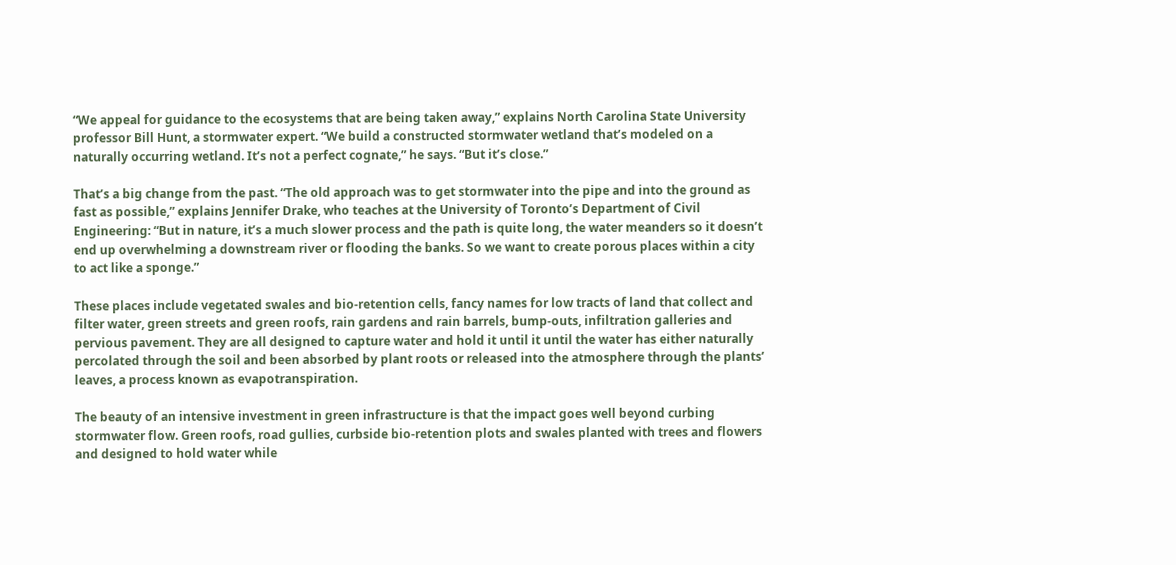“We appeal for guidance to the ecosystems that are being taken away,” explains North Carolina State University professor Bill Hunt, a stormwater expert. “We build a constructed stormwater wetland that’s modeled on a naturally occurring wetland. It’s not a perfect cognate,” he says. “But it’s close.”

That’s a big change from the past. “The old approach was to get stormwater into the pipe and into the ground as fast as possible,” explains Jennifer Drake, who teaches at the University of Toronto’s Department of Civil Engineering: “But in nature, it’s a much slower process and the path is quite long, the water meanders so it doesn’t end up overwhelming a downstream river or flooding the banks. So we want to create porous places within a city to act like a sponge.”

These places include vegetated swales and bio-retention cells, fancy names for low tracts of land that collect and filter water, green streets and green roofs, rain gardens and rain barrels, bump-outs, infiltration galleries and pervious pavement. They are all designed to capture water and hold it until it until the water has either naturally percolated through the soil and been absorbed by plant roots or released into the atmosphere through the plants’ leaves, a process known as evapotranspiration.

The beauty of an intensive investment in green infrastructure is that the impact goes well beyond curbing stormwater flow. Green roofs, road gullies, curbside bio-retention plots and swales planted with trees and flowers and designed to hold water while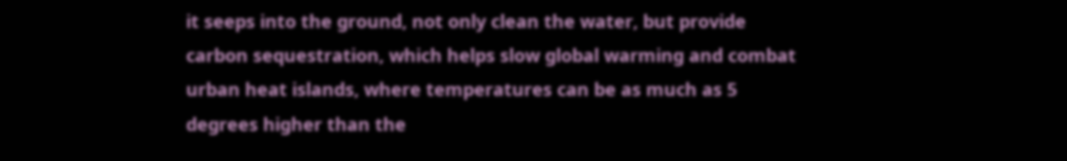it seeps into the ground, not only clean the water, but provide carbon sequestration, which helps slow global warming and combat urban heat islands, where temperatures can be as much as 5 degrees higher than the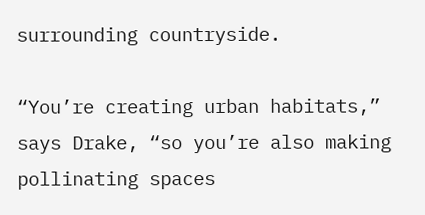surrounding countryside.

“You’re creating urban habitats,” says Drake, “so you’re also making pollinating spaces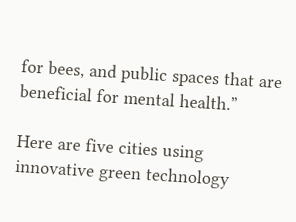for bees, and public spaces that are beneficial for mental health.”

Here are five cities using innovative green technology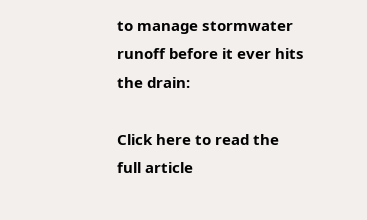to manage stormwater runoff before it ever hits the drain:

Click here to read the full article